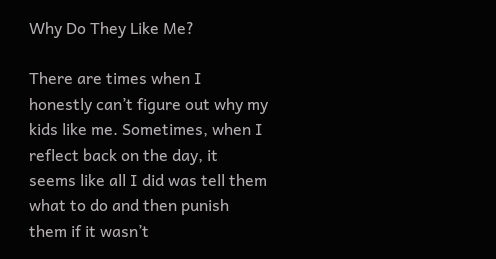Why Do They Like Me?

There are times when I honestly can’t figure out why my kids like me. Sometimes, when I reflect back on the day, it seems like all I did was tell them what to do and then punish them if it wasn’t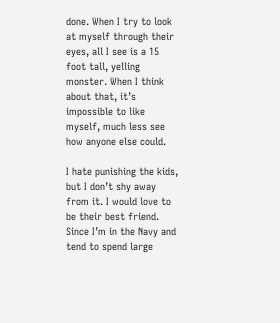done. When I try to look at myself through their eyes, all I see is a 15 foot tall, yelling monster. When I think about that, it’s impossible to like myself, much less see how anyone else could.

I hate punishing the kids, but I don’t shy away from it. I would love to be their best friend. Since I’m in the Navy and tend to spend large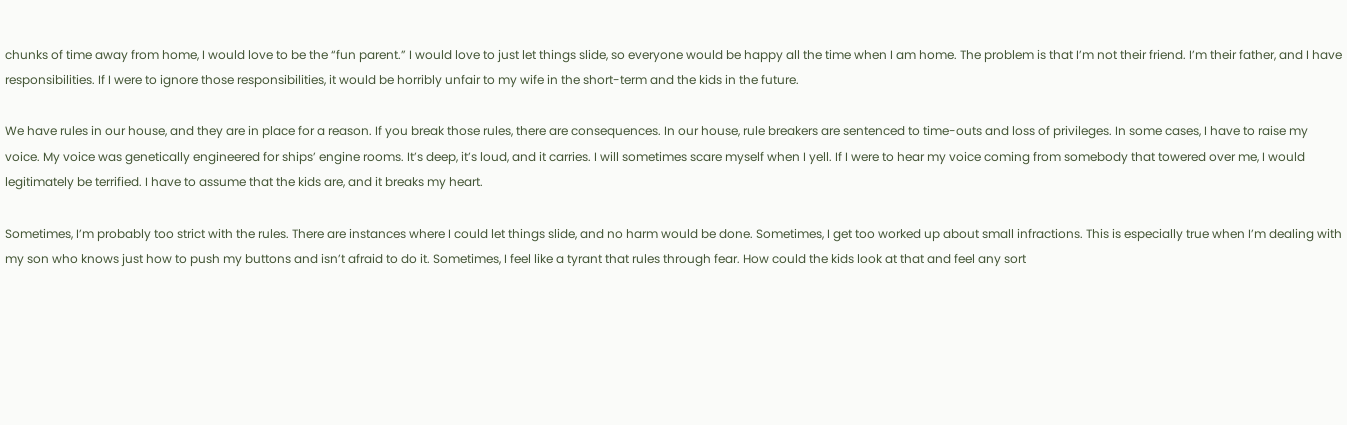chunks of time away from home, I would love to be the “fun parent.” I would love to just let things slide, so everyone would be happy all the time when I am home. The problem is that I’m not their friend. I’m their father, and I have responsibilities. If I were to ignore those responsibilities, it would be horribly unfair to my wife in the short-term and the kids in the future.

We have rules in our house, and they are in place for a reason. If you break those rules, there are consequences. In our house, rule breakers are sentenced to time-outs and loss of privileges. In some cases, I have to raise my voice. My voice was genetically engineered for ships’ engine rooms. It’s deep, it’s loud, and it carries. I will sometimes scare myself when I yell. If I were to hear my voice coming from somebody that towered over me, I would legitimately be terrified. I have to assume that the kids are, and it breaks my heart.

Sometimes, I’m probably too strict with the rules. There are instances where I could let things slide, and no harm would be done. Sometimes, I get too worked up about small infractions. This is especially true when I’m dealing with my son who knows just how to push my buttons and isn’t afraid to do it. Sometimes, I feel like a tyrant that rules through fear. How could the kids look at that and feel any sort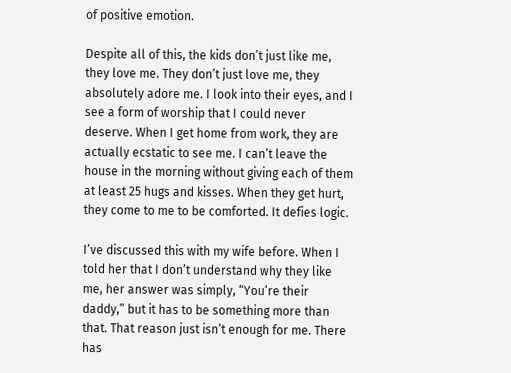of positive emotion.

Despite all of this, the kids don’t just like me, they love me. They don’t just love me, they absolutely adore me. I look into their eyes, and I see a form of worship that I could never deserve. When I get home from work, they are actually ecstatic to see me. I can’t leave the house in the morning without giving each of them at least 25 hugs and kisses. When they get hurt, they come to me to be comforted. It defies logic.

I’ve discussed this with my wife before. When I told her that I don’t understand why they like me, her answer was simply, “You’re their daddy,” but it has to be something more than that. That reason just isn’t enough for me. There has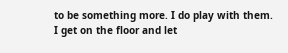to be something more. I do play with them. I get on the floor and let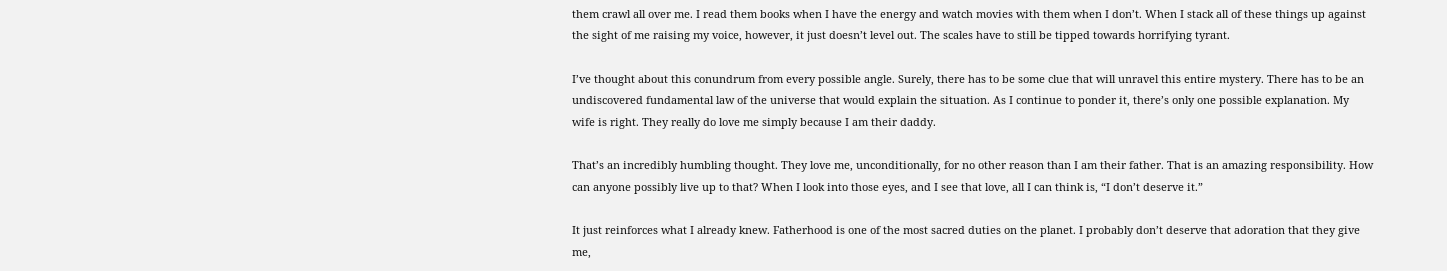them crawl all over me. I read them books when I have the energy and watch movies with them when I don’t. When I stack all of these things up against the sight of me raising my voice, however, it just doesn’t level out. The scales have to still be tipped towards horrifying tyrant.

I’ve thought about this conundrum from every possible angle. Surely, there has to be some clue that will unravel this entire mystery. There has to be an undiscovered fundamental law of the universe that would explain the situation. As I continue to ponder it, there’s only one possible explanation. My wife is right. They really do love me simply because I am their daddy.

That’s an incredibly humbling thought. They love me, unconditionally, for no other reason than I am their father. That is an amazing responsibility. How can anyone possibly live up to that? When I look into those eyes, and I see that love, all I can think is, “I don’t deserve it.”

It just reinforces what I already knew. Fatherhood is one of the most sacred duties on the planet. I probably don’t deserve that adoration that they give me,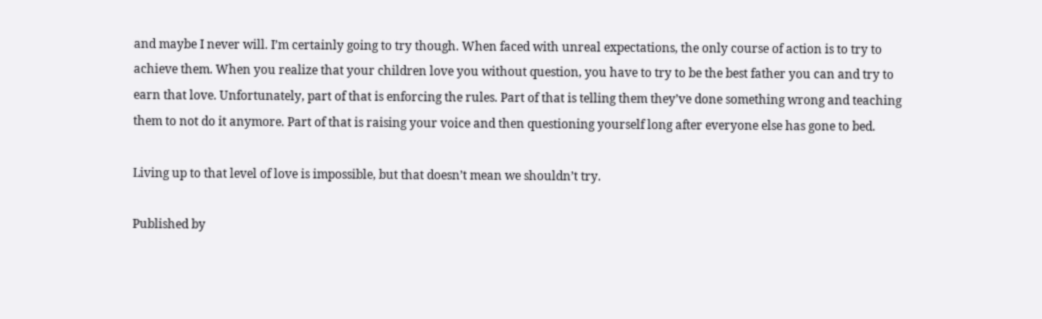and maybe I never will. I’m certainly going to try though. When faced with unreal expectations, the only course of action is to try to achieve them. When you realize that your children love you without question, you have to try to be the best father you can and try to earn that love. Unfortunately, part of that is enforcing the rules. Part of that is telling them they’ve done something wrong and teaching them to not do it anymore. Part of that is raising your voice and then questioning yourself long after everyone else has gone to bed.

Living up to that level of love is impossible, but that doesn’t mean we shouldn’t try.

Published by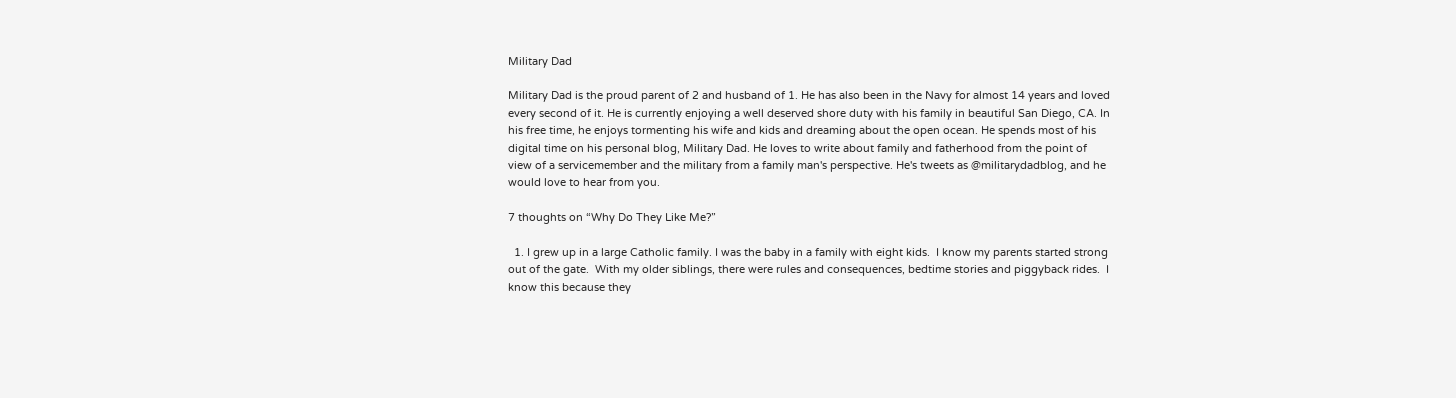Military Dad

Military Dad is the proud parent of 2 and husband of 1. He has also been in the Navy for almost 14 years and loved every second of it. He is currently enjoying a well deserved shore duty with his family in beautiful San Diego, CA. In his free time, he enjoys tormenting his wife and kids and dreaming about the open ocean. He spends most of his digital time on his personal blog, Military Dad. He loves to write about family and fatherhood from the point of view of a servicemember and the military from a family man's perspective. He's tweets as @militarydadblog, and he would love to hear from you.

7 thoughts on “Why Do They Like Me?”

  1. I grew up in a large Catholic family. I was the baby in a family with eight kids.  I know my parents started strong out of the gate.  With my older siblings, there were rules and consequences, bedtime stories and piggyback rides.  I know this because they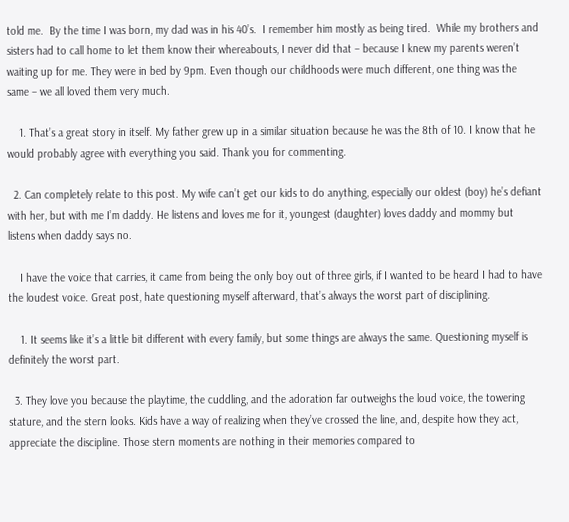told me.  By the time I was born, my dad was in his 40’s.  I remember him mostly as being tired.  While my brothers and sisters had to call home to let them know their whereabouts, I never did that – because I knew my parents weren’t waiting up for me. They were in bed by 9pm. Even though our childhoods were much different, one thing was the same – we all loved them very much.

    1. That’s a great story in itself. My father grew up in a similar situation because he was the 8th of 10. I know that he would probably agree with everything you said. Thank you for commenting.

  2. Can completely relate to this post. My wife can’t get our kids to do anything, especially our oldest (boy) he’s defiant with her, but with me I’m daddy. He listens and loves me for it, youngest (daughter) loves daddy and mommy but listens when daddy says no.

    I have the voice that carries, it came from being the only boy out of three girls, if I wanted to be heard I had to have the loudest voice. Great post, hate questioning myself afterward, that’s always the worst part of disciplining.

    1. It seems like it’s a little bit different with every family, but some things are always the same. Questioning myself is definitely the worst part.

  3. They love you because the playtime, the cuddling, and the adoration far outweighs the loud voice, the towering stature, and the stern looks. Kids have a way of realizing when they’ve crossed the line, and, despite how they act, appreciate the discipline. Those stern moments are nothing in their memories compared to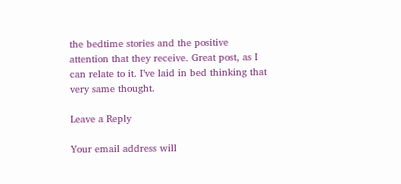the bedtime stories and the positive attention that they receive. Great post, as I can relate to it. I’ve laid in bed thinking that very same thought.

Leave a Reply

Your email address will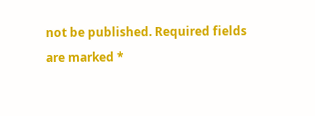not be published. Required fields are marked *